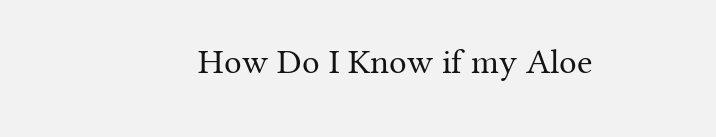How Do I Know if my Aloe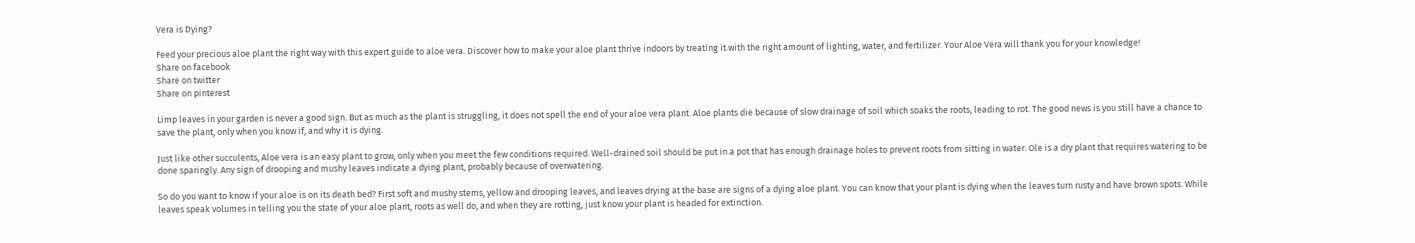Vera is Dying?

Feed your precious aloe plant the right way with this expert guide to aloe vera. Discover how to make your aloe plant thrive indoors by treating it with the right amount of lighting, water, and fertilizer. Your Aloe Vera will thank you for your knowledge!
Share on facebook
Share on twitter
Share on pinterest

Limp leaves in your garden is never a good sign. But as much as the plant is struggling, it does not spell the end of your aloe vera plant. Aloe plants die because of slow drainage of soil which soaks the roots, leading to rot. The good news is you still have a chance to save the plant, only when you know if, and why it is dying.

Just like other succulents, Aloe vera is an easy plant to grow, only when you meet the few conditions required. Well-drained soil should be put in a pot that has enough drainage holes to prevent roots from sitting in water. Ole is a dry plant that requires watering to be done sparingly. Any sign of drooping and mushy leaves indicate a dying plant, probably because of overwatering.

So do you want to know if your aloe is on its death bed? First soft and mushy stems, yellow and drooping leaves, and leaves drying at the base are signs of a dying aloe plant. You can know that your plant is dying when the leaves turn rusty and have brown spots. While leaves speak volumes in telling you the state of your aloe plant, roots as well do, and when they are rotting, just know your plant is headed for extinction.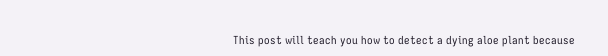This post will teach you how to detect a dying aloe plant because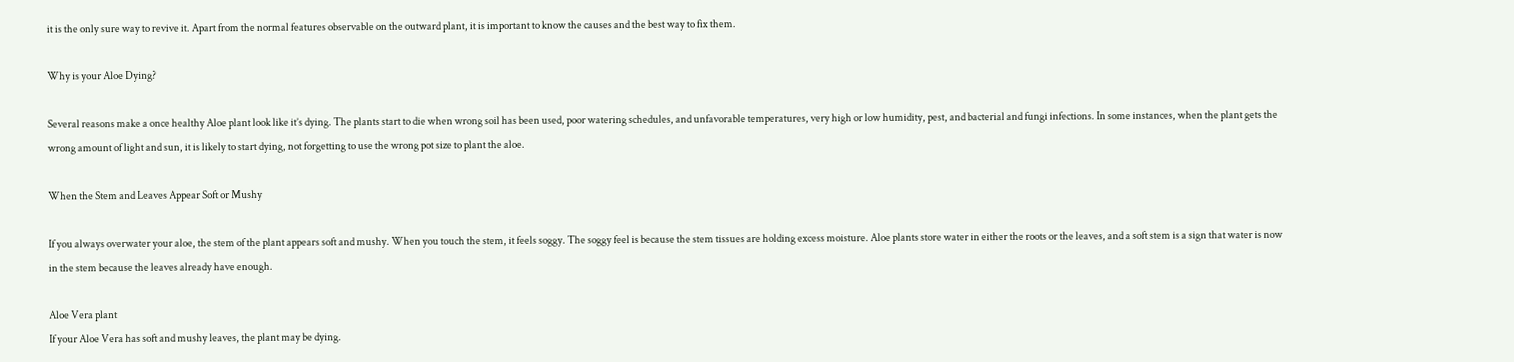it is the only sure way to revive it. Apart from the normal features observable on the outward plant, it is important to know the causes and the best way to fix them.

Why is your Aloe Dying?

Several reasons make a once healthy Aloe plant look like it’s dying. The plants start to die when wrong soil has been used, poor watering schedules, and unfavorable temperatures, very high or low humidity, pest, and bacterial and fungi infections. In some instances, when the plant gets the wrong amount of light and sun, it is likely to start dying, not forgetting to use the wrong pot size to plant the aloe.

When the Stem and Leaves Appear Soft or Mushy

If you always overwater your aloe, the stem of the plant appears soft and mushy. When you touch the stem, it feels soggy. The soggy feel is because the stem tissues are holding excess moisture. Aloe plants store water in either the roots or the leaves, and a soft stem is a sign that water is now in the stem because the leaves already have enough.

Aloe Vera plant
If your Aloe Vera has soft and mushy leaves, the plant may be dying.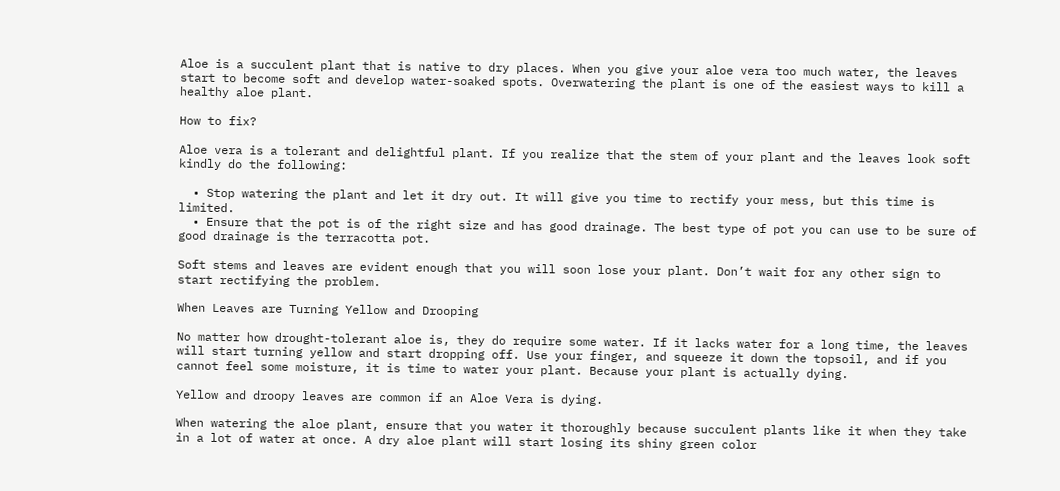Aloe is a succulent plant that is native to dry places. When you give your aloe vera too much water, the leaves start to become soft and develop water-soaked spots. Overwatering the plant is one of the easiest ways to kill a healthy aloe plant.

How to fix?

Aloe vera is a tolerant and delightful plant. If you realize that the stem of your plant and the leaves look soft kindly do the following:

  • Stop watering the plant and let it dry out. It will give you time to rectify your mess, but this time is limited.
  • Ensure that the pot is of the right size and has good drainage. The best type of pot you can use to be sure of good drainage is the terracotta pot.

Soft stems and leaves are evident enough that you will soon lose your plant. Don’t wait for any other sign to start rectifying the problem.

When Leaves are Turning Yellow and Drooping

No matter how drought-tolerant aloe is, they do require some water. If it lacks water for a long time, the leaves will start turning yellow and start dropping off. Use your finger, and squeeze it down the topsoil, and if you cannot feel some moisture, it is time to water your plant. Because your plant is actually dying.

Yellow and droopy leaves are common if an Aloe Vera is dying.

When watering the aloe plant, ensure that you water it thoroughly because succulent plants like it when they take in a lot of water at once. A dry aloe plant will start losing its shiny green color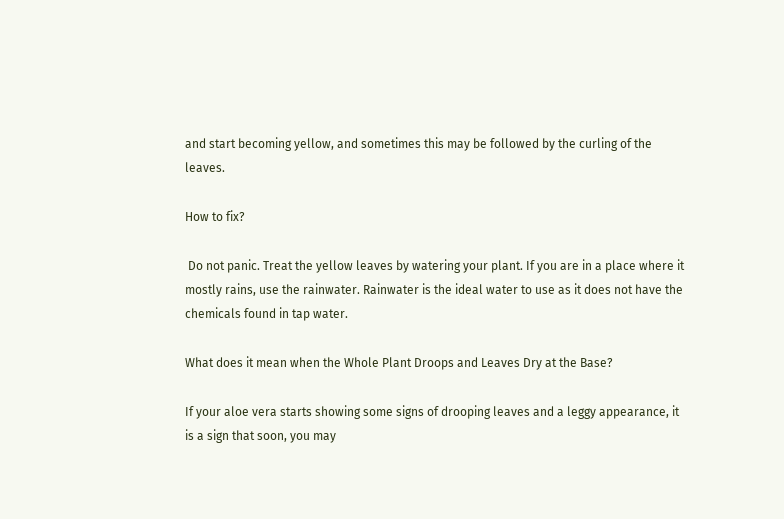and start becoming yellow, and sometimes this may be followed by the curling of the leaves.

How to fix?

 Do not panic. Treat the yellow leaves by watering your plant. If you are in a place where it mostly rains, use the rainwater. Rainwater is the ideal water to use as it does not have the chemicals found in tap water.

What does it mean when the Whole Plant Droops and Leaves Dry at the Base?

If your aloe vera starts showing some signs of drooping leaves and a leggy appearance, it is a sign that soon, you may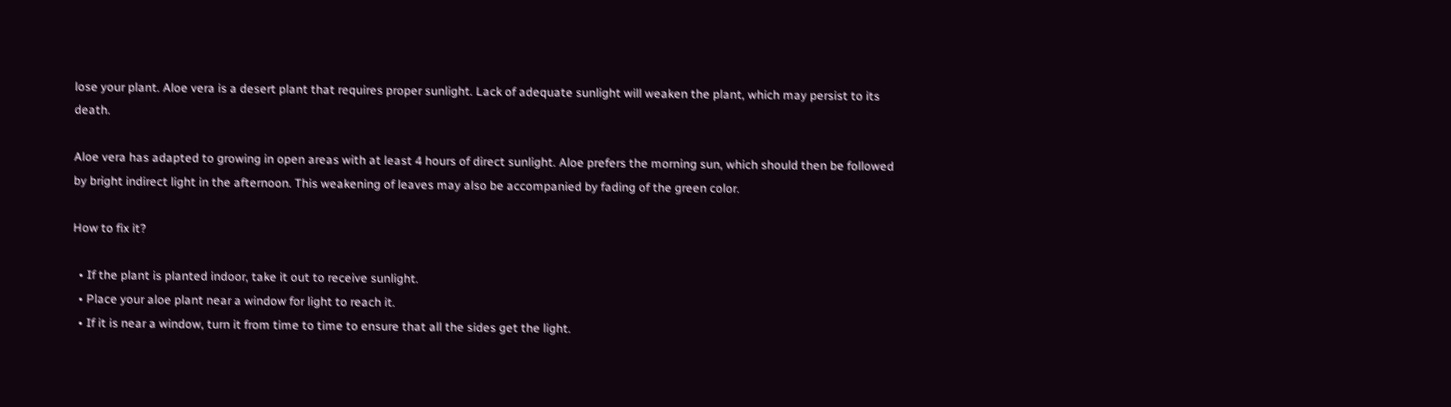lose your plant. Aloe vera is a desert plant that requires proper sunlight. Lack of adequate sunlight will weaken the plant, which may persist to its death.

Aloe vera has adapted to growing in open areas with at least 4 hours of direct sunlight. Aloe prefers the morning sun, which should then be followed by bright indirect light in the afternoon. This weakening of leaves may also be accompanied by fading of the green color.

How to fix it?

  • If the plant is planted indoor, take it out to receive sunlight.
  • Place your aloe plant near a window for light to reach it.
  • If it is near a window, turn it from time to time to ensure that all the sides get the light.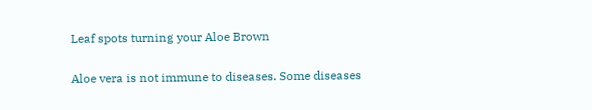Leaf spots turning your Aloe Brown

Aloe vera is not immune to diseases. Some diseases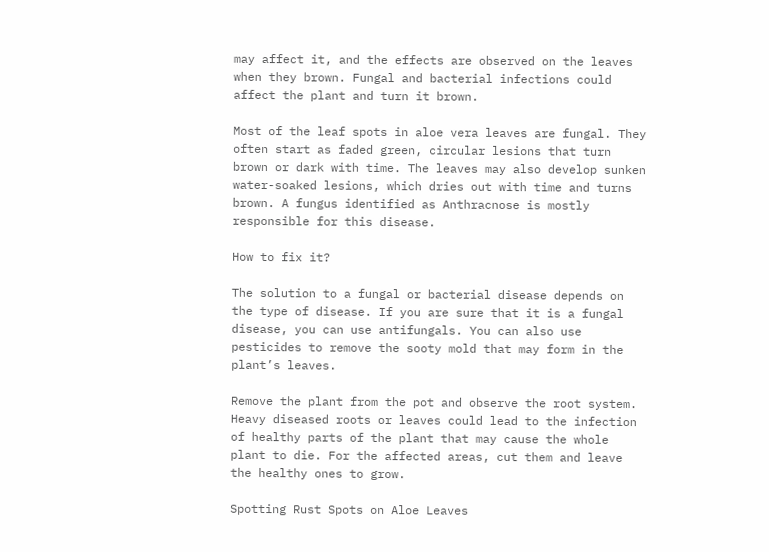may affect it, and the effects are observed on the leaves when they brown. Fungal and bacterial infections could affect the plant and turn it brown.

Most of the leaf spots in aloe vera leaves are fungal. They often start as faded green, circular lesions that turn brown or dark with time. The leaves may also develop sunken water-soaked lesions, which dries out with time and turns brown. A fungus identified as Anthracnose is mostly responsible for this disease.

How to fix it?

The solution to a fungal or bacterial disease depends on the type of disease. If you are sure that it is a fungal disease, you can use antifungals. You can also use pesticides to remove the sooty mold that may form in the plant’s leaves.

Remove the plant from the pot and observe the root system. Heavy diseased roots or leaves could lead to the infection of healthy parts of the plant that may cause the whole plant to die. For the affected areas, cut them and leave the healthy ones to grow.

Spotting Rust Spots on Aloe Leaves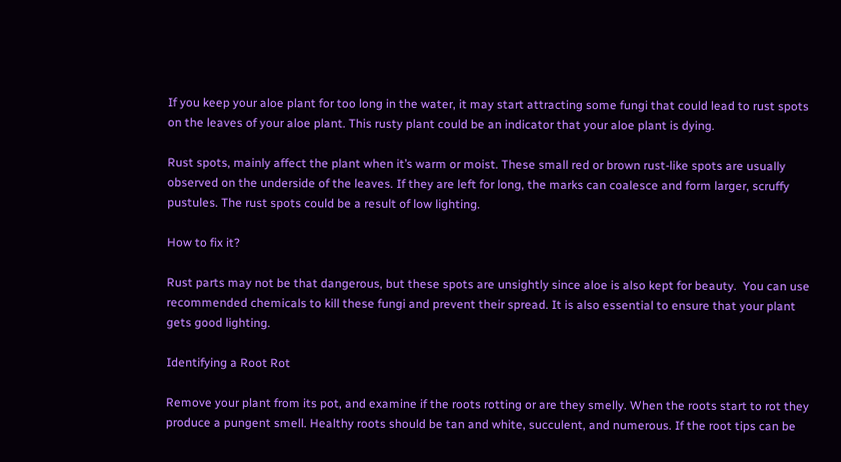If you keep your aloe plant for too long in the water, it may start attracting some fungi that could lead to rust spots on the leaves of your aloe plant. This rusty plant could be an indicator that your aloe plant is dying.

Rust spots, mainly affect the plant when it’s warm or moist. These small red or brown rust-like spots are usually observed on the underside of the leaves. If they are left for long, the marks can coalesce and form larger, scruffy pustules. The rust spots could be a result of low lighting.

How to fix it?

Rust parts may not be that dangerous, but these spots are unsightly since aloe is also kept for beauty.  You can use recommended chemicals to kill these fungi and prevent their spread. It is also essential to ensure that your plant gets good lighting.

Identifying a Root Rot

Remove your plant from its pot, and examine if the roots rotting or are they smelly. When the roots start to rot they produce a pungent smell. Healthy roots should be tan and white, succulent, and numerous. If the root tips can be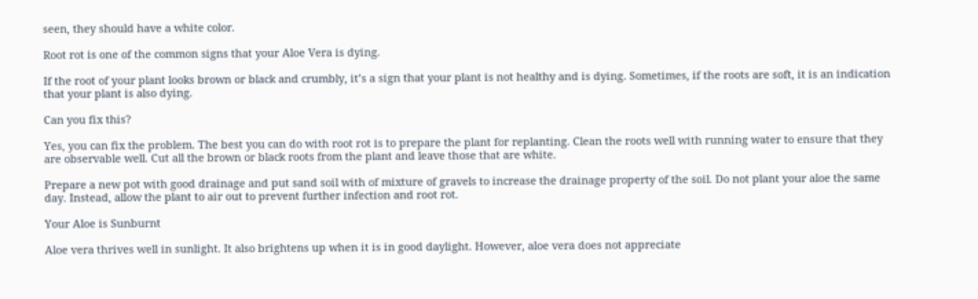seen, they should have a white color.

Root rot is one of the common signs that your Aloe Vera is dying.

If the root of your plant looks brown or black and crumbly, it’s a sign that your plant is not healthy and is dying. Sometimes, if the roots are soft, it is an indication that your plant is also dying.

Can you fix this?

Yes, you can fix the problem. The best you can do with root rot is to prepare the plant for replanting. Clean the roots well with running water to ensure that they are observable well. Cut all the brown or black roots from the plant and leave those that are white.

Prepare a new pot with good drainage and put sand soil with of mixture of gravels to increase the drainage property of the soil. Do not plant your aloe the same day. Instead, allow the plant to air out to prevent further infection and root rot.

Your Aloe is Sunburnt

Aloe vera thrives well in sunlight. It also brightens up when it is in good daylight. However, aloe vera does not appreciate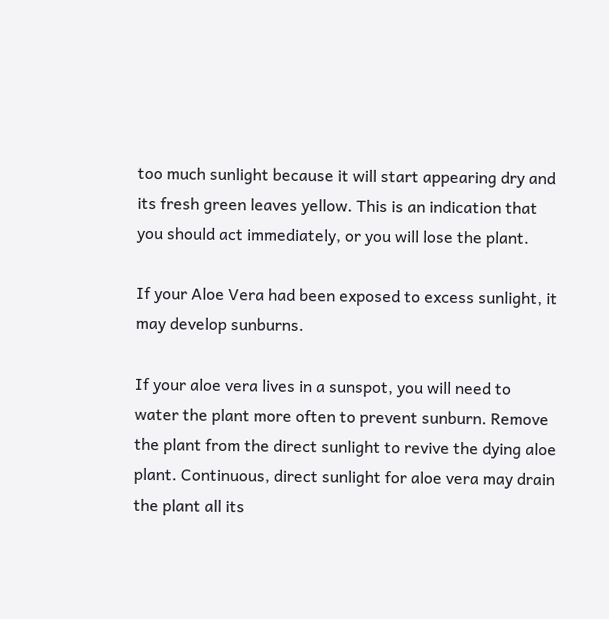too much sunlight because it will start appearing dry and its fresh green leaves yellow. This is an indication that you should act immediately, or you will lose the plant.

If your Aloe Vera had been exposed to excess sunlight, it may develop sunburns.

If your aloe vera lives in a sunspot, you will need to water the plant more often to prevent sunburn. Remove the plant from the direct sunlight to revive the dying aloe plant. Continuous, direct sunlight for aloe vera may drain the plant all its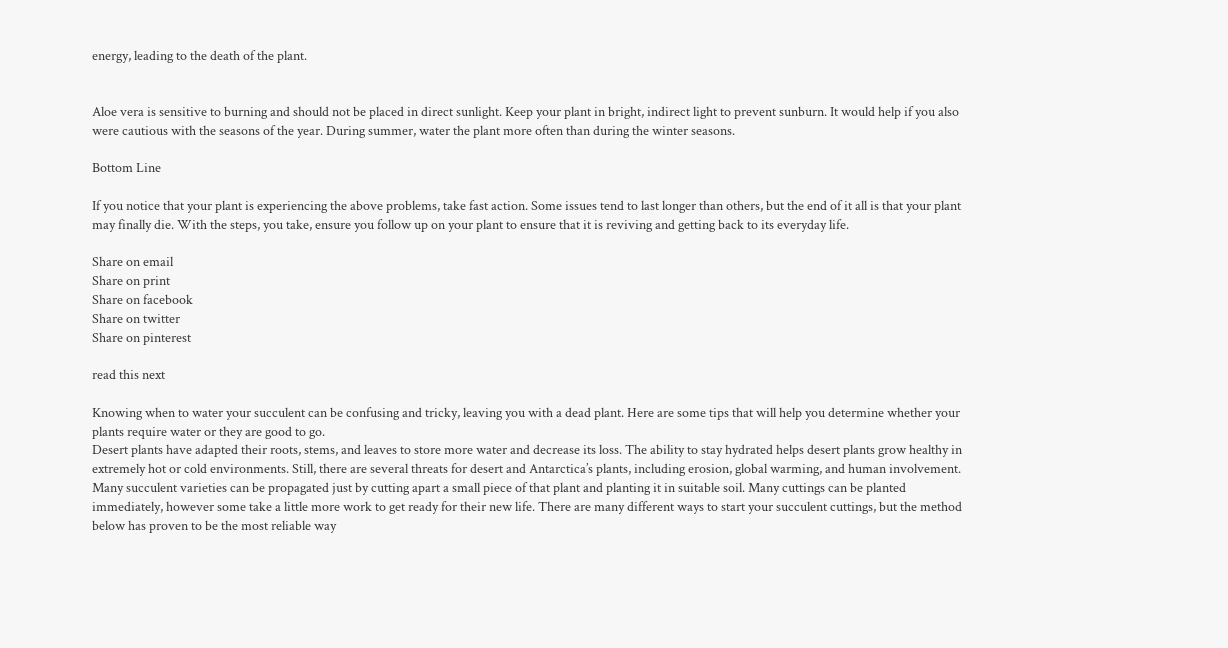energy, leading to the death of the plant.


Aloe vera is sensitive to burning and should not be placed in direct sunlight. Keep your plant in bright, indirect light to prevent sunburn. It would help if you also were cautious with the seasons of the year. During summer, water the plant more often than during the winter seasons.

Bottom Line

If you notice that your plant is experiencing the above problems, take fast action. Some issues tend to last longer than others, but the end of it all is that your plant may finally die. With the steps, you take, ensure you follow up on your plant to ensure that it is reviving and getting back to its everyday life.

Share on email
Share on print
Share on facebook
Share on twitter
Share on pinterest

read this next

Knowing when to water your succulent can be confusing and tricky, leaving you with a dead plant. Here are some tips that will help you determine whether your plants require water or they are good to go.
Desert plants have adapted their roots, stems, and leaves to store more water and decrease its loss. The ability to stay hydrated helps desert plants grow healthy in extremely hot or cold environments. Still, there are several threats for desert and Antarctica’s plants, including erosion, global warming, and human involvement.
Many succulent varieties can be propagated just by cutting apart a small piece of that plant and planting it in suitable soil. Many cuttings can be planted immediately, however some take a little more work to get ready for their new life. There are many different ways to start your succulent cuttings, but the method below has proven to be the most reliable way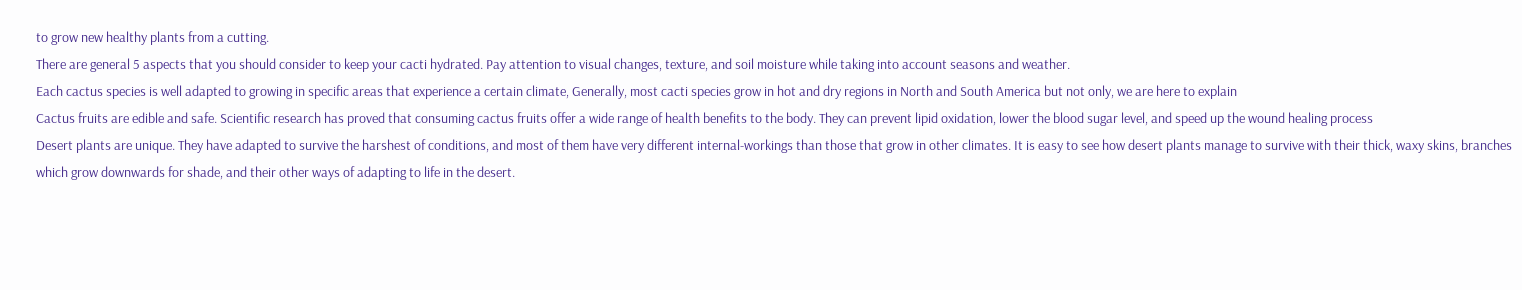to grow new healthy plants from a cutting.
There are general 5 aspects that you should consider to keep your cacti hydrated. Pay attention to visual changes, texture, and soil moisture while taking into account seasons and weather.
Each cactus species is well adapted to growing in specific areas that experience a certain climate, Generally, most cacti species grow in hot and dry regions in North and South America but not only, we are here to explain
Cactus fruits are edible and safe. Scientific research has proved that consuming cactus fruits offer a wide range of health benefits to the body. They can prevent lipid oxidation, lower the blood sugar level, and speed up the wound healing process
Desert plants are unique. They have adapted to survive the harshest of conditions, and most of them have very different internal-workings than those that grow in other climates. It is easy to see how desert plants manage to survive with their thick, waxy skins, branches which grow downwards for shade, and their other ways of adapting to life in the desert.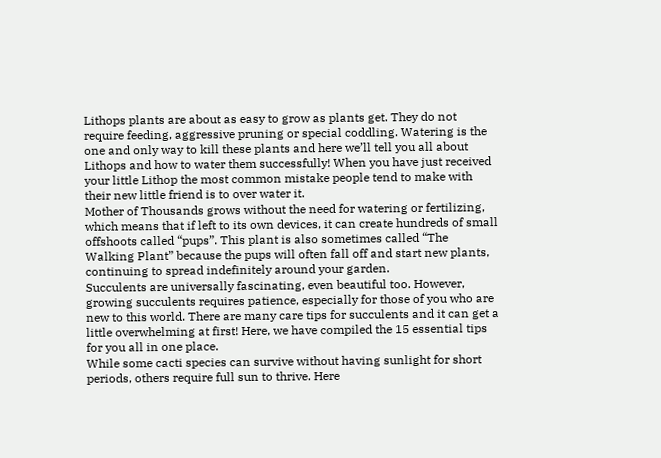Lithops plants are about as easy to grow as plants get. They do not require feeding, aggressive pruning or special coddling. Watering is the one and only way to kill these plants and here we’ll tell you all about Lithops and how to water them successfully! When you have just received your little Lithop the most common mistake people tend to make with their new little friend is to over water it.
Mother of Thousands grows without the need for watering or fertilizing, which means that if left to its own devices, it can create hundreds of small offshoots called “pups”. This plant is also sometimes called “The Walking Plant” because the pups will often fall off and start new plants, continuing to spread indefinitely around your garden.
Succulents are universally fascinating, even beautiful too. However, growing succulents requires patience, especially for those of you who are new to this world. There are many care tips for succulents and it can get a little overwhelming at first! Here, we have compiled the 15 essential tips for you all in one place.
While some cacti species can survive without having sunlight for short periods, others require full sun to thrive. Here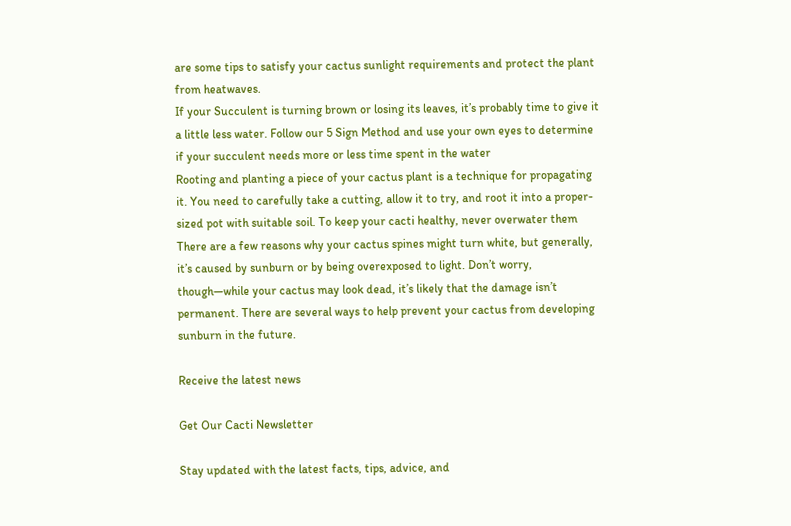are some tips to satisfy your cactus sunlight requirements and protect the plant from heatwaves.
If your Succulent is turning brown or losing its leaves, it’s probably time to give it a little less water. Follow our 5 Sign Method and use your own eyes to determine if your succulent needs more or less time spent in the water
Rooting and planting a piece of your cactus plant is a technique for propagating it. You need to carefully take a cutting, allow it to try, and root it into a proper-sized pot with suitable soil. To keep your cacti healthy, never overwater them
There are a few reasons why your cactus spines might turn white, but generally, it’s caused by sunburn or by being overexposed to light. Don’t worry, though—while your cactus may look dead, it’s likely that the damage isn’t permanent. There are several ways to help prevent your cactus from developing sunburn in the future.

Receive the latest news

Get Our Cacti Newsletter

Stay updated with the latest facts, tips, advice, and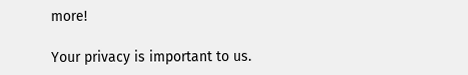more!

Your privacy is important to us.